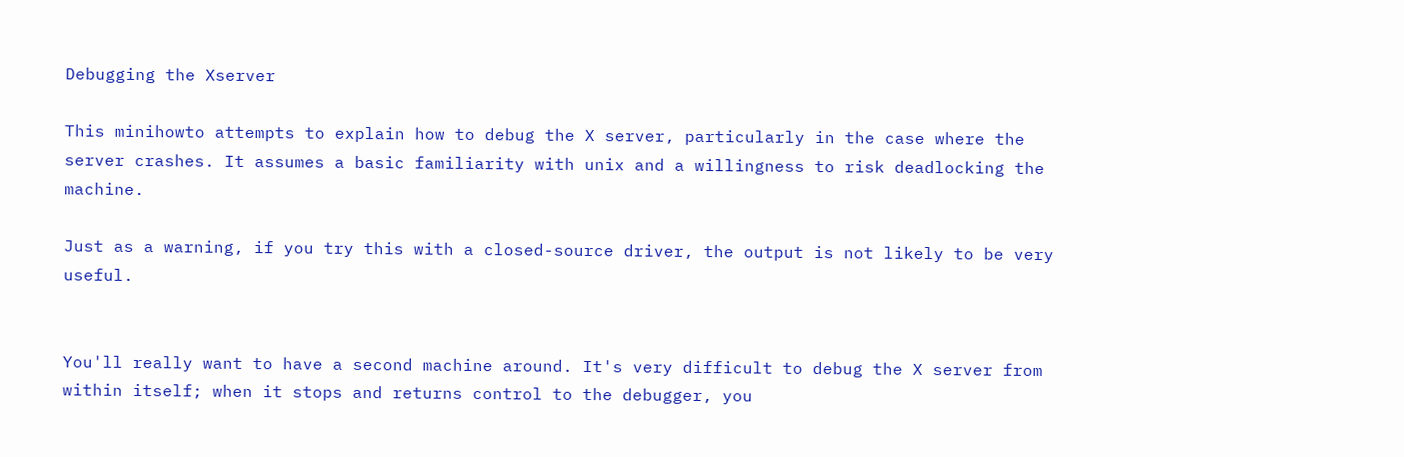Debugging the Xserver

This minihowto attempts to explain how to debug the X server, particularly in the case where the server crashes. It assumes a basic familiarity with unix and a willingness to risk deadlocking the machine.

Just as a warning, if you try this with a closed-source driver, the output is not likely to be very useful.


You'll really want to have a second machine around. It's very difficult to debug the X server from within itself; when it stops and returns control to the debugger, you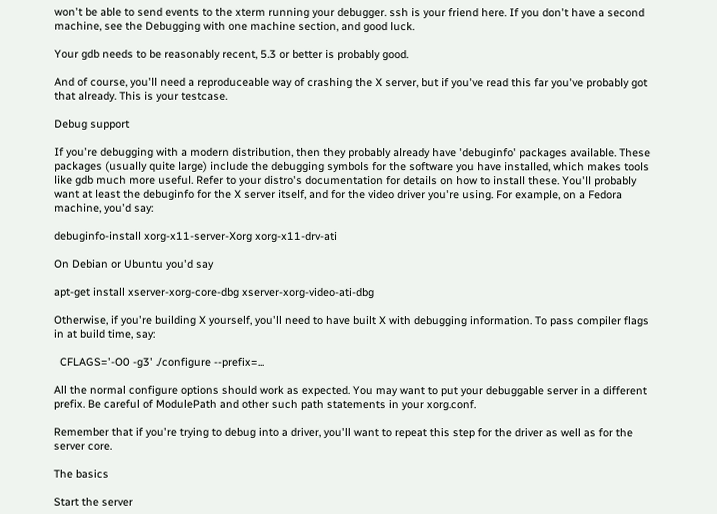won't be able to send events to the xterm running your debugger. ssh is your friend here. If you don't have a second machine, see the Debugging with one machine section, and good luck.

Your gdb needs to be reasonably recent, 5.3 or better is probably good.

And of course, you'll need a reproduceable way of crashing the X server, but if you've read this far you've probably got that already. This is your testcase.

Debug support

If you're debugging with a modern distribution, then they probably already have 'debuginfo' packages available. These packages (usually quite large) include the debugging symbols for the software you have installed, which makes tools like gdb much more useful. Refer to your distro's documentation for details on how to install these. You'll probably want at least the debuginfo for the X server itself, and for the video driver you're using. For example, on a Fedora machine, you'd say:

debuginfo-install xorg-x11-server-Xorg xorg-x11-drv-ati

On Debian or Ubuntu you'd say

apt-get install xserver-xorg-core-dbg xserver-xorg-video-ati-dbg

Otherwise, if you're building X yourself, you'll need to have built X with debugging information. To pass compiler flags in at build time, say:

  CFLAGS='-O0 -g3' ./configure --prefix=...

All the normal configure options should work as expected. You may want to put your debuggable server in a different prefix. Be careful of ModulePath and other such path statements in your xorg.conf.

Remember that if you're trying to debug into a driver, you'll want to repeat this step for the driver as well as for the server core.

The basics

Start the server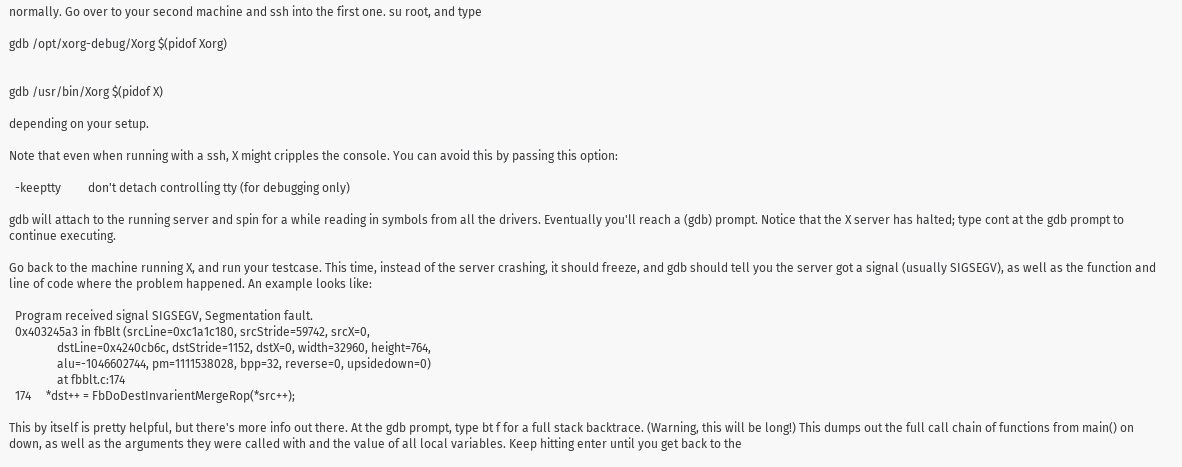normally. Go over to your second machine and ssh into the first one. su root, and type

gdb /opt/xorg-debug/Xorg $(pidof Xorg)


gdb /usr/bin/Xorg $(pidof X)

depending on your setup.

Note that even when running with a ssh, X might cripples the console. You can avoid this by passing this option:

  -keeptty         don't detach controlling tty (for debugging only)

gdb will attach to the running server and spin for a while reading in symbols from all the drivers. Eventually you'll reach a (gdb) prompt. Notice that the X server has halted; type cont at the gdb prompt to continue executing.

Go back to the machine running X, and run your testcase. This time, instead of the server crashing, it should freeze, and gdb should tell you the server got a signal (usually SIGSEGV), as well as the function and line of code where the problem happened. An example looks like:

  Program received signal SIGSEGV, Segmentation fault.
  0x403245a3 in fbBlt (srcLine=0xc1a1c180, srcStride=59742, srcX=0,
                dstLine=0x4240cb6c, dstStride=1152, dstX=0, width=32960, height=764,
                alu=-1046602744, pm=1111538028, bpp=32, reverse=0, upsidedown=0)
                at fbblt.c:174
  174     *dst++ = FbDoDestInvarientMergeRop(*src++);

This by itself is pretty helpful, but there's more info out there. At the gdb prompt, type bt f for a full stack backtrace. (Warning, this will be long!) This dumps out the full call chain of functions from main() on down, as well as the arguments they were called with and the value of all local variables. Keep hitting enter until you get back to the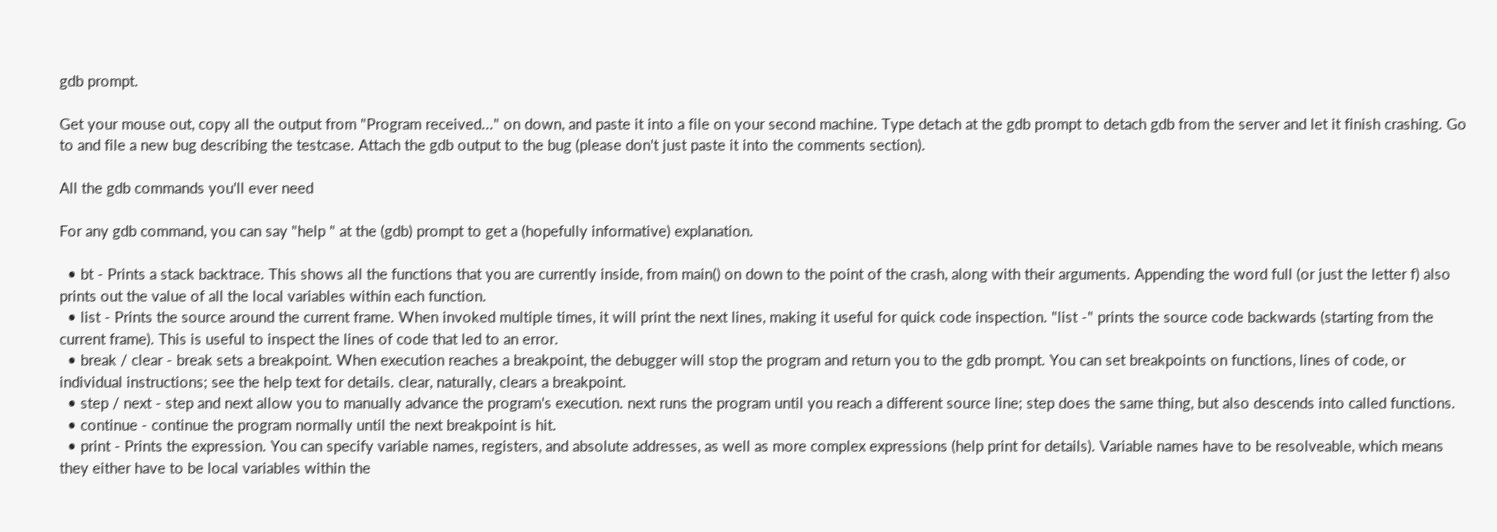gdb prompt.

Get your mouse out, copy all the output from "Program received..." on down, and paste it into a file on your second machine. Type detach at the gdb prompt to detach gdb from the server and let it finish crashing. Go to and file a new bug describing the testcase. Attach the gdb output to the bug (please don't just paste it into the comments section).

All the gdb commands you'll ever need

For any gdb command, you can say "help " at the (gdb) prompt to get a (hopefully informative) explanation.

  • bt - Prints a stack backtrace. This shows all the functions that you are currently inside, from main() on down to the point of the crash, along with their arguments. Appending the word full (or just the letter f) also prints out the value of all the local variables within each function.
  • list - Prints the source around the current frame. When invoked multiple times, it will print the next lines, making it useful for quick code inspection. "list -" prints the source code backwards (starting from the current frame). This is useful to inspect the lines of code that led to an error.
  • break / clear - break sets a breakpoint. When execution reaches a breakpoint, the debugger will stop the program and return you to the gdb prompt. You can set breakpoints on functions, lines of code, or individual instructions; see the help text for details. clear, naturally, clears a breakpoint.
  • step / next - step and next allow you to manually advance the program's execution. next runs the program until you reach a different source line; step does the same thing, but also descends into called functions.
  • continue - continue the program normally until the next breakpoint is hit.
  • print - Prints the expression. You can specify variable names, registers, and absolute addresses, as well as more complex expressions (help print for details). Variable names have to be resolveable, which means they either have to be local variables within the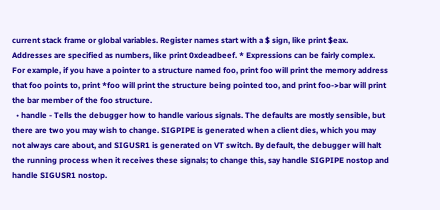current stack frame or global variables. Register names start with a $ sign, like print $eax. Addresses are specified as numbers, like print 0xdeadbeef. * Expressions can be fairly complex. For example, if you have a pointer to a structure named foo, print foo will print the memory address that foo points to, print *foo will print the structure being pointed too, and print foo->bar will print the bar member of the foo structure.
  • handle - Tells the debugger how to handle various signals. The defaults are mostly sensible, but there are two you may wish to change. SIGPIPE is generated when a client dies, which you may not always care about, and SIGUSR1 is generated on VT switch. By default, the debugger will halt the running process when it receives these signals; to change this, say handle SIGPIPE nostop and handle SIGUSR1 nostop.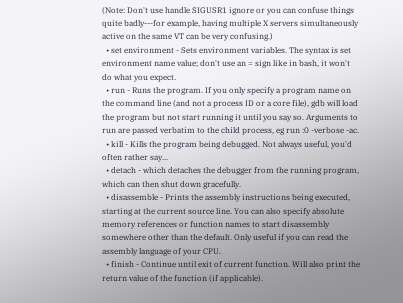(Note: Don't use handle SIGUSR1 ignore or you can confuse things quite badly---for example, having multiple X servers simultaneously active on the same VT can be very confusing.)
  • set environment - Sets environment variables. The syntax is set environment name value; don't use an = sign like in bash, it won't do what you expect.
  • run - Runs the program. If you only specify a program name on the command line (and not a process ID or a core file), gdb will load the program but not start running it until you say so. Arguments to run are passed verbatim to the child process, eg run :0 -verbose -ac.
  • kill - Kills the program being debugged. Not always useful, you'd often rather say...
  • detach - which detaches the debugger from the running program, which can then shut down gracefully.
  • disassemble - Prints the assembly instructions being executed, starting at the current source line. You can also specify absolute memory references or function names to start disassembly somewhere other than the default. Only useful if you can read the assembly language of your CPU.
  • finish - Continue until exit of current function. Will also print the return value of the function (if applicable).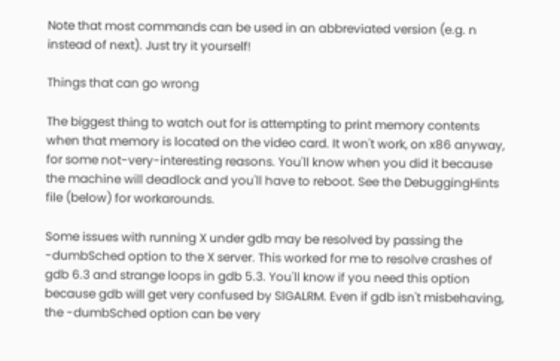Note that most commands can be used in an abbreviated version (e.g. n instead of next). Just try it yourself!

Things that can go wrong

The biggest thing to watch out for is attempting to print memory contents when that memory is located on the video card. It won't work, on x86 anyway, for some not-very-interesting reasons. You'll know when you did it because the machine will deadlock and you'll have to reboot. See the DebuggingHints file (below) for workarounds.

Some issues with running X under gdb may be resolved by passing the -dumbSched option to the X server. This worked for me to resolve crashes of gdb 6.3 and strange loops in gdb 5.3. You'll know if you need this option because gdb will get very confused by SIGALRM. Even if gdb isn't misbehaving, the -dumbSched option can be very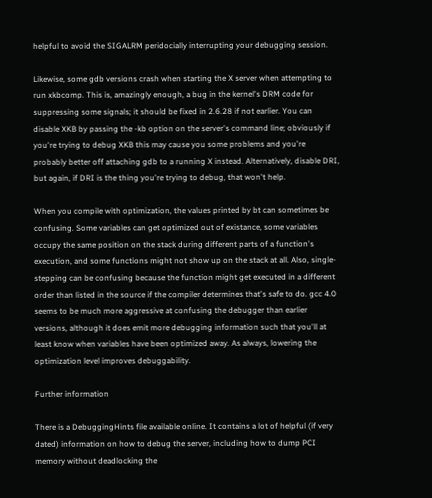helpful to avoid the SIGALRM peridocially interrupting your debugging session.

Likewise, some gdb versions crash when starting the X server when attempting to run xkbcomp. This is, amazingly enough, a bug in the kernel's DRM code for suppressing some signals; it should be fixed in 2.6.28 if not earlier. You can disable XKB by passing the -kb option on the server's command line; obviously if you're trying to debug XKB this may cause you some problems and you're probably better off attaching gdb to a running X instead. Alternatively, disable DRI, but again, if DRI is the thing you're trying to debug, that won't help.

When you compile with optimization, the values printed by bt can sometimes be confusing. Some variables can get optimized out of existance, some variables occupy the same position on the stack during different parts of a function's execution, and some functions might not show up on the stack at all. Also, single-stepping can be confusing because the function might get executed in a different order than listed in the source if the compiler determines that's safe to do. gcc 4.0 seems to be much more aggressive at confusing the debugger than earlier versions, although it does emit more debugging information such that you'll at least know when variables have been optimized away. As always, lowering the optimization level improves debuggability.

Further information

There is a DebuggingHints file available online. It contains a lot of helpful (if very dated) information on how to debug the server, including how to dump PCI memory without deadlocking the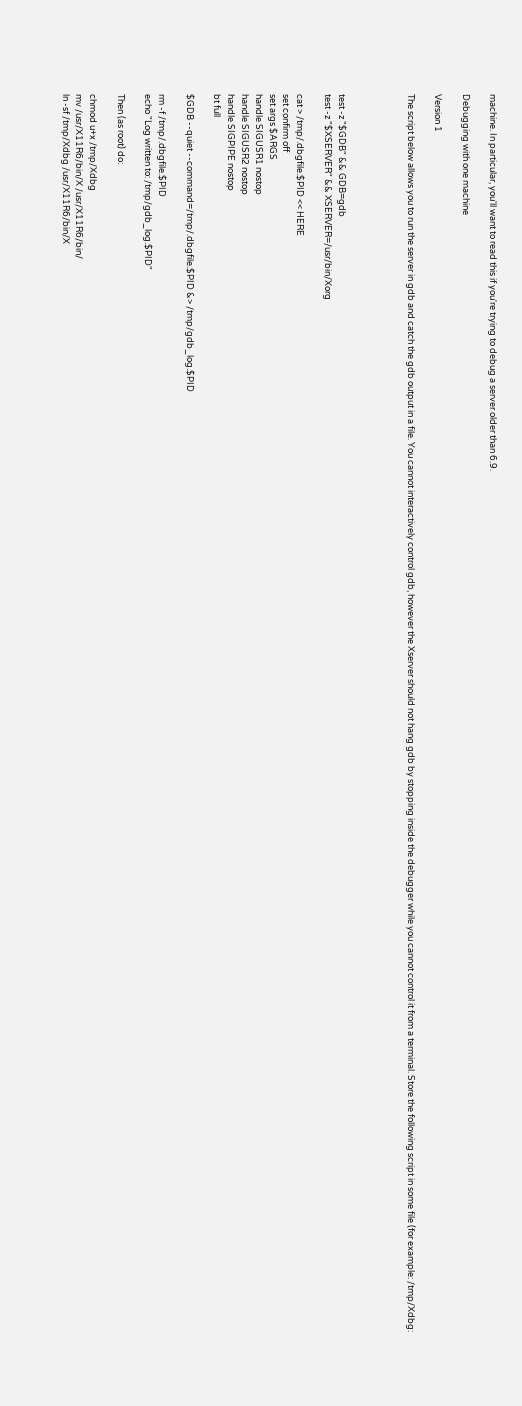machine. In particular, you'll want to read this if you're trying to debug a server older than 6.9.

Debugging with one machine

Version 1

The script below allows you to run the server in gdb and catch the gdb output in a file. You cannot interactively control gdb, however the Xserver should not hang gdb by stopping inside the debugger while you cannot control it from a terminal. Store the following script in some file (for example: /tmp/Xdbg:




test -z "$GDB" && GDB=gdb
test -z "$XSERVER" && XSERVER=/usr/bin/Xorg

cat > /tmp/.dbgfile.$PID << HERE
set confirm off
set args $ARGS
handle SIGUSR1 nostop
handle SIGUSR2 nostop
handle SIGPIPE nostop
bt full

$GDB --quiet --command=/tmp/.dbgfile.$PID &> /tmp/gdb_log.$PID

rm -f /tmp/.dbgfile.$PID
echo "Log written to: /tmp/gdb_log.$PID"

Then (as root) do:

chmod u+x /tmp/Xdbg
mv /usr/X11R6/bin/X /usr/X11R6/bin/
ln -sf /tmp/Xdbg /usr/X11R6/bin/X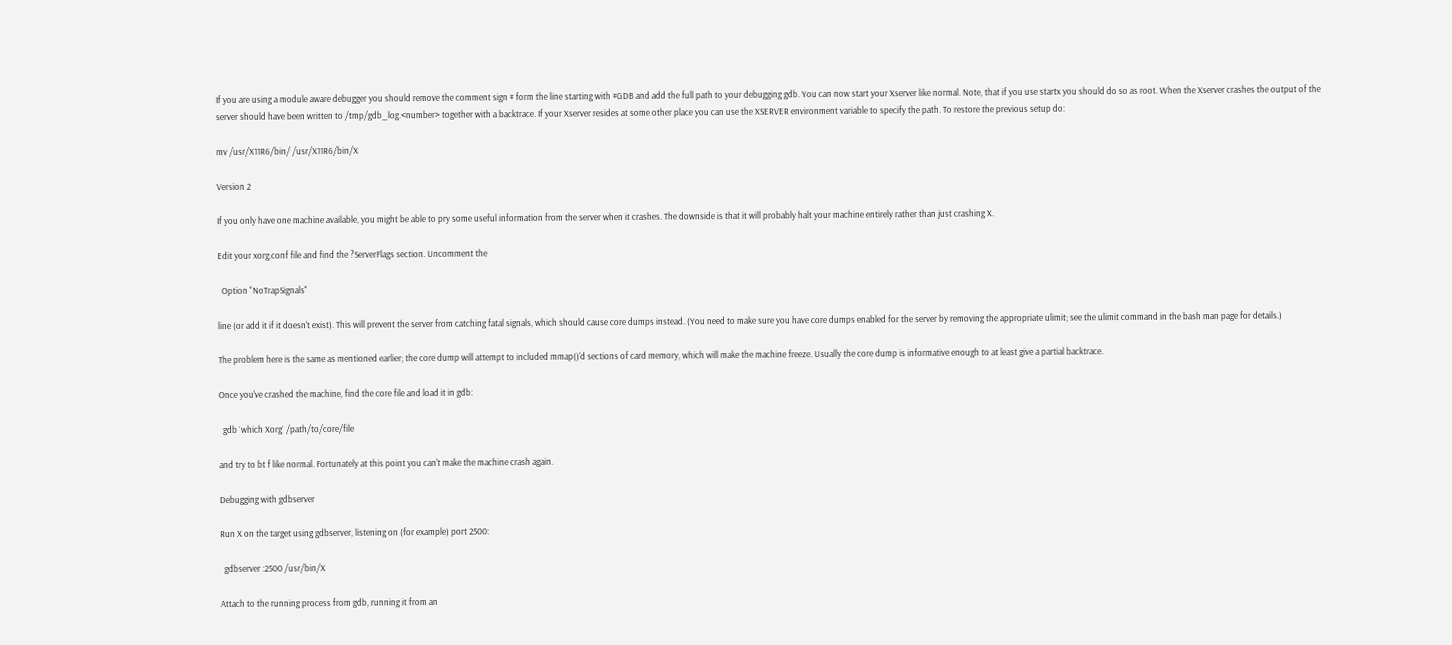If you are using a module aware debugger you should remove the comment sign # form the line starting with #GDB and add the full path to your debugging gdb. You can now start your Xserver like normal. Note, that if you use startx you should do so as root. When the Xserver crashes the output of the server should have been written to /tmp/gdb_log.<number> together with a backtrace. If your Xserver resides at some other place you can use the XSERVER environment variable to specify the path. To restore the previous setup do:

mv /usr/X11R6/bin/ /usr/X11R6/bin/X

Version 2

If you only have one machine available, you might be able to pry some useful information from the server when it crashes. The downside is that it will probably halt your machine entirely rather than just crashing X.

Edit your xorg.conf file and find the ?ServerFlags section. Uncomment the

  Option "NoTrapSignals"

line (or add it if it doesn't exist). This will prevent the server from catching fatal signals, which should cause core dumps instead. (You need to make sure you have core dumps enabled for the server by removing the appropriate ulimit; see the ulimit command in the bash man page for details.)

The problem here is the same as mentioned earlier; the core dump will attempt to included mmap()'d sections of card memory, which will make the machine freeze. Usually the core dump is informative enough to at least give a partial backtrace.

Once you've crashed the machine, find the core file and load it in gdb:

  gdb `which Xorg` /path/to/core/file

and try to bt f like normal. Fortunately at this point you can't make the machine crash again.

Debugging with gdbserver

Run X on the target using gdbserver, listening on (for example) port 2500:

  gdbserver :2500 /usr/bin/X

Attach to the running process from gdb, running it from an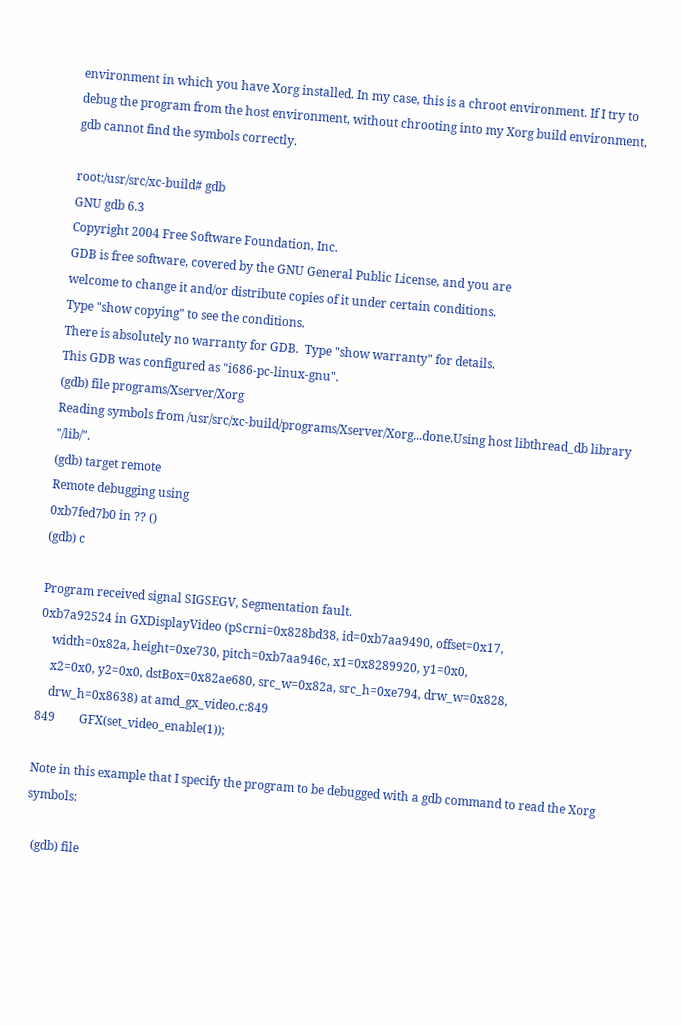environment in which you have Xorg installed. In my case, this is a chroot environment. If I try to debug the program from the host environment, without chrooting into my Xorg build environment, gdb cannot find the symbols correctly.

root:/usr/src/xc-build# gdb
GNU gdb 6.3
Copyright 2004 Free Software Foundation, Inc.
GDB is free software, covered by the GNU General Public License, and you are
welcome to change it and/or distribute copies of it under certain conditions.
Type "show copying" to see the conditions.
There is absolutely no warranty for GDB.  Type "show warranty" for details.
This GDB was configured as "i686-pc-linux-gnu".
(gdb) file programs/Xserver/Xorg
Reading symbols from /usr/src/xc-build/programs/Xserver/Xorg...done.Using host libthread_db library "/lib/".
(gdb) target remote
Remote debugging using
0xb7fed7b0 in ?? ()
(gdb) c

Program received signal SIGSEGV, Segmentation fault.
0xb7a92524 in GXDisplayVideo (pScrni=0x828bd38, id=0xb7aa9490, offset=0x17,
    width=0x82a, height=0xe730, pitch=0xb7aa946c, x1=0x8289920, y1=0x0,
    x2=0x0, y2=0x0, dstBox=0x82ae680, src_w=0x82a, src_h=0xe794, drw_w=0x828,
    drw_h=0x8638) at amd_gx_video.c:849
849        GFX(set_video_enable(1));

Note in this example that I specify the program to be debugged with a gdb command to read the Xorg symbols:

  (gdb) file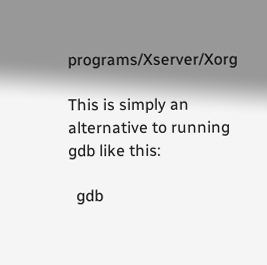programs/Xserver/Xorg

This is simply an alternative to running gdb like this:

  gdb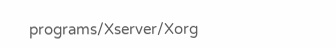programs/Xserver/Xorg